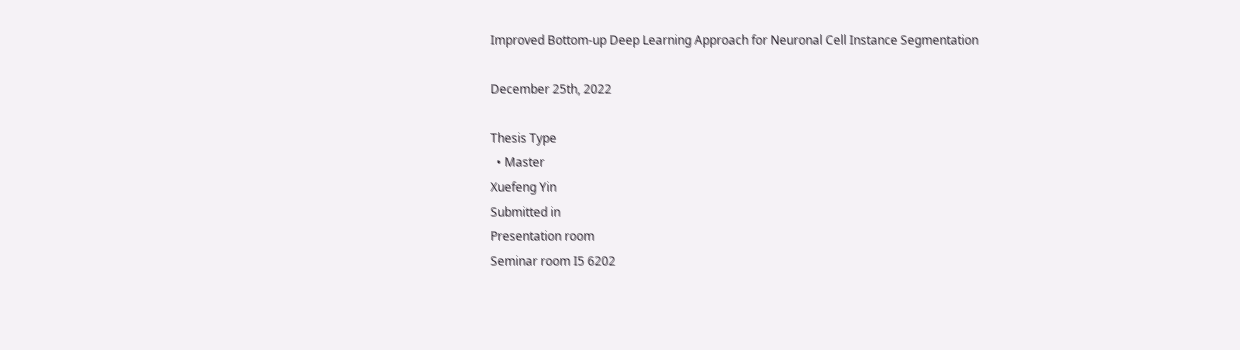Improved Bottom-up Deep Learning Approach for Neuronal Cell Instance Segmentation

December 25th, 2022

Thesis Type
  • Master
Xuefeng Yin
Submitted in
Presentation room
Seminar room I5 6202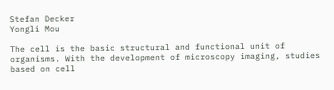Stefan Decker
Yongli Mou

The cell is the basic structural and functional unit of organisms. With the development of microscopy imaging, studies based on cell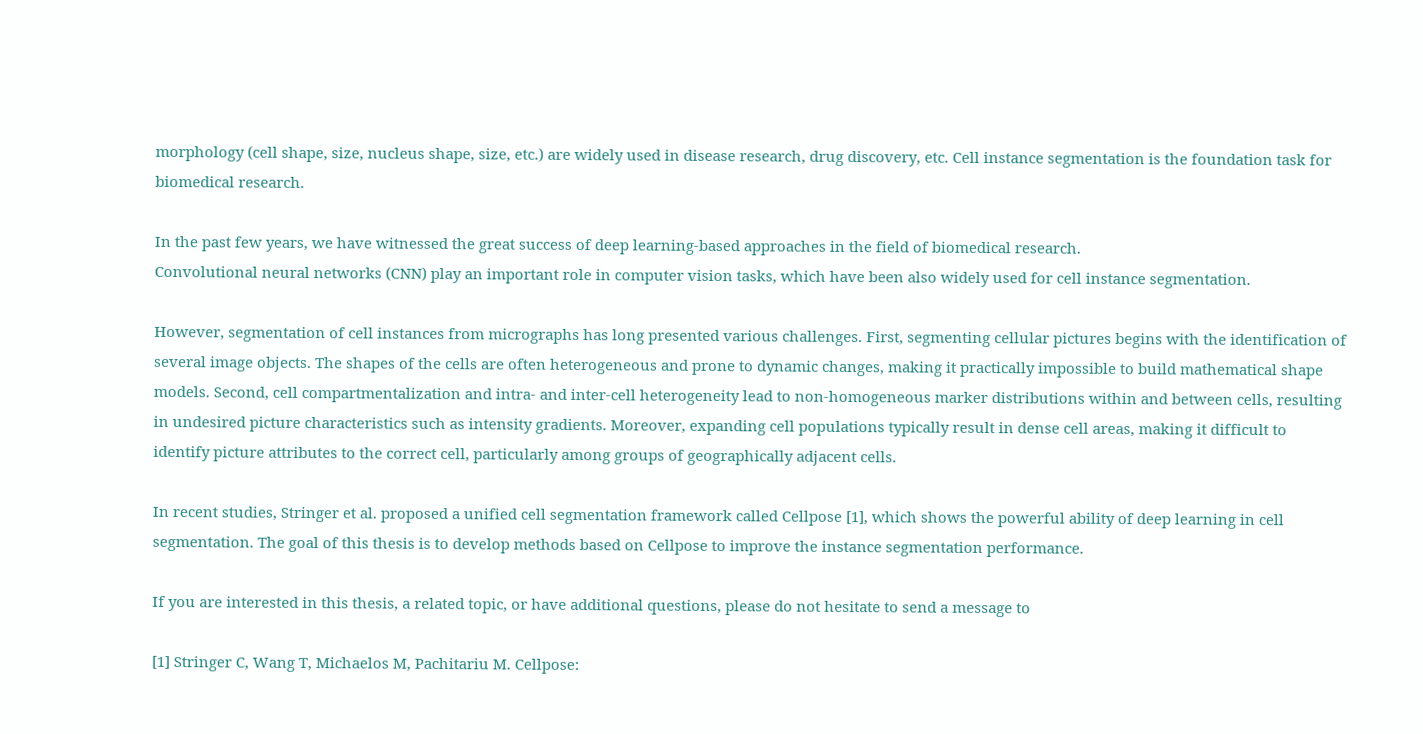morphology (cell shape, size, nucleus shape, size, etc.) are widely used in disease research, drug discovery, etc. Cell instance segmentation is the foundation task for biomedical research.

In the past few years, we have witnessed the great success of deep learning-based approaches in the field of biomedical research.
Convolutional neural networks (CNN) play an important role in computer vision tasks, which have been also widely used for cell instance segmentation.

However, segmentation of cell instances from micrographs has long presented various challenges. First, segmenting cellular pictures begins with the identification of several image objects. The shapes of the cells are often heterogeneous and prone to dynamic changes, making it practically impossible to build mathematical shape models. Second, cell compartmentalization and intra- and inter-cell heterogeneity lead to non-homogeneous marker distributions within and between cells, resulting in undesired picture characteristics such as intensity gradients. Moreover, expanding cell populations typically result in dense cell areas, making it difficult to identify picture attributes to the correct cell, particularly among groups of geographically adjacent cells.

In recent studies, Stringer et al. proposed a unified cell segmentation framework called Cellpose [1], which shows the powerful ability of deep learning in cell segmentation. The goal of this thesis is to develop methods based on Cellpose to improve the instance segmentation performance.

If you are interested in this thesis, a related topic, or have additional questions, please do not hesitate to send a message to

[1] Stringer C, Wang T, Michaelos M, Pachitariu M. Cellpose: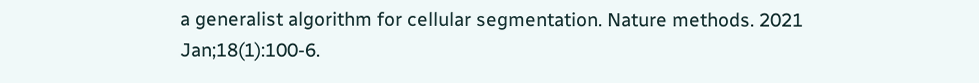a generalist algorithm for cellular segmentation. Nature methods. 2021 Jan;18(1):100-6.